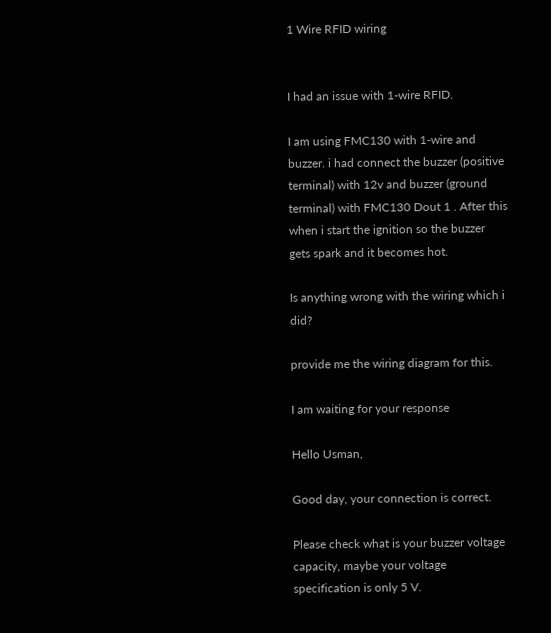1 Wire RFID wiring


I had an issue with 1-wire RFID.

I am using FMC130 with 1-wire and buzzer. i had connect the buzzer (positive terminal) with 12v and buzzer (ground terminal) with FMC130 Dout 1 . After this when i start the ignition so the buzzer gets spark and it becomes hot.

Is anything wrong with the wiring which i did?

provide me the wiring diagram for this.

I am waiting for your response

Hello Usman,

Good day, your connection is correct.

Please check what is your buzzer voltage capacity, maybe your voltage specification is only 5 V.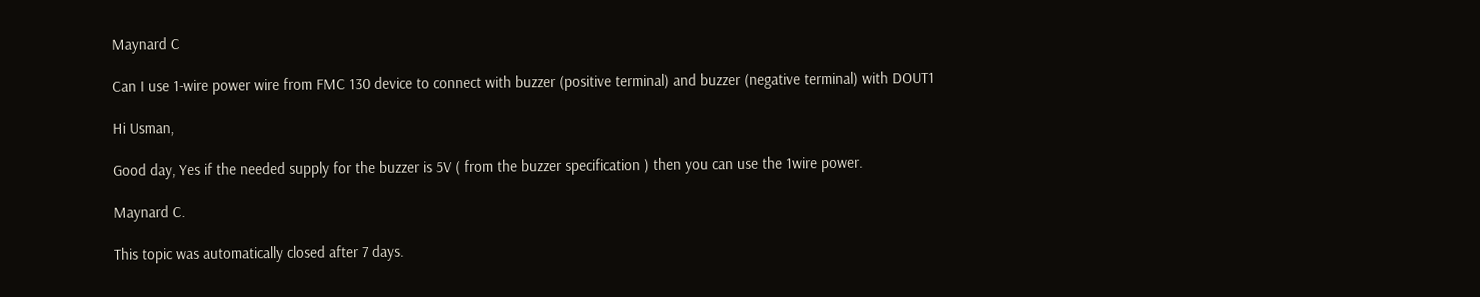Maynard C

Can I use 1-wire power wire from FMC 130 device to connect with buzzer (positive terminal) and buzzer (negative terminal) with DOUT1

Hi Usman,

Good day, Yes if the needed supply for the buzzer is 5V ( from the buzzer specification ) then you can use the 1wire power.

Maynard C.

This topic was automatically closed after 7 days.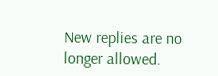New replies are no longer allowed.